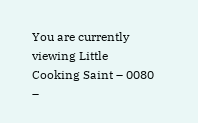You are currently viewing Little Cooking Saint – 0080 –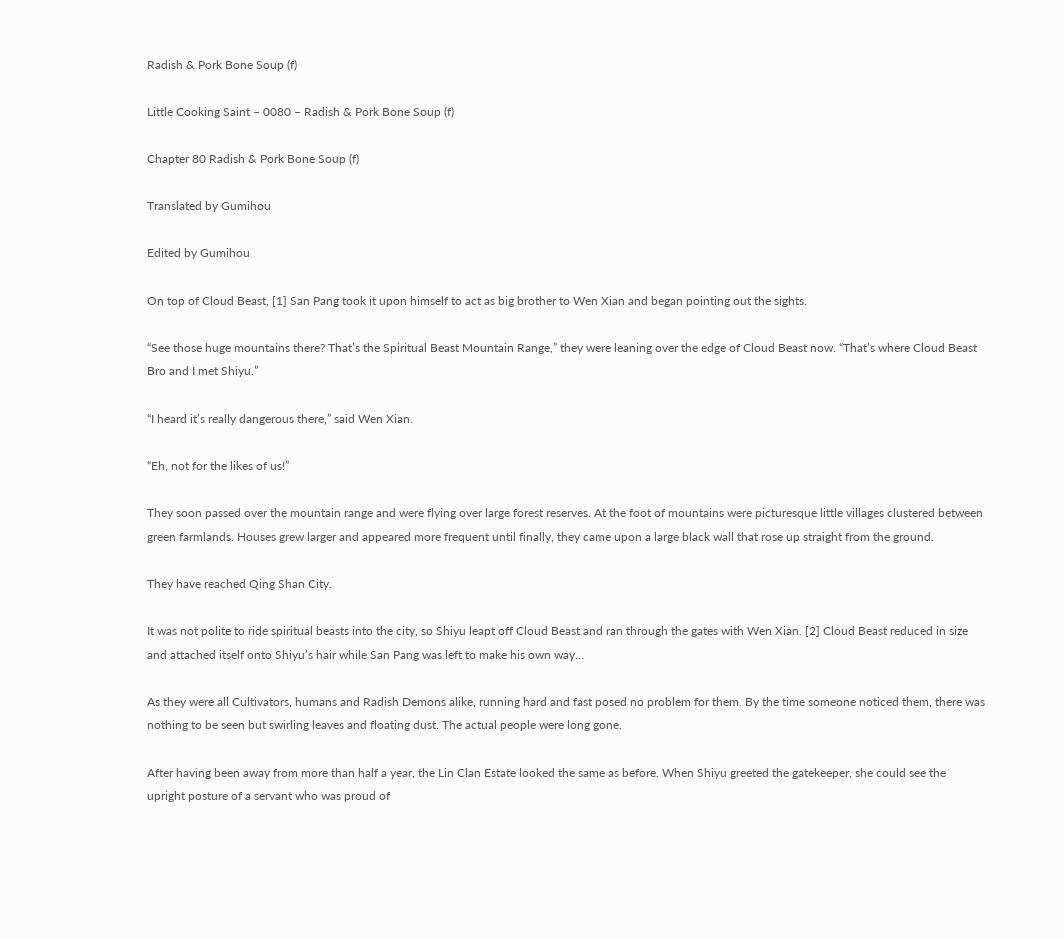Radish & Pork Bone Soup (f)

Little Cooking Saint – 0080 – Radish & Pork Bone Soup (f)

Chapter 80 Radish & Pork Bone Soup (f)

Translated by Gumihou

Edited by Gumihou

On top of Cloud Beast, [1] San Pang took it upon himself to act as big brother to Wen Xian and began pointing out the sights.

“See those huge mountains there? That’s the Spiritual Beast Mountain Range,” they were leaning over the edge of Cloud Beast now. “That’s where Cloud Beast Bro and I met Shiyu.”

“I heard it’s really dangerous there,” said Wen Xian.

“Eh, not for the likes of us!”

They soon passed over the mountain range and were flying over large forest reserves. At the foot of mountains were picturesque little villages clustered between green farmlands. Houses grew larger and appeared more frequent until finally, they came upon a large black wall that rose up straight from the ground.

They have reached Qing Shan City.

It was not polite to ride spiritual beasts into the city, so Shiyu leapt off Cloud Beast and ran through the gates with Wen Xian. [2] Cloud Beast reduced in size and attached itself onto Shiyu’s hair while San Pang was left to make his own way…

As they were all Cultivators, humans and Radish Demons alike, running hard and fast posed no problem for them. By the time someone noticed them, there was nothing to be seen but swirling leaves and floating dust. The actual people were long gone.

After having been away from more than half a year, the Lin Clan Estate looked the same as before. When Shiyu greeted the gatekeeper, she could see the upright posture of a servant who was proud of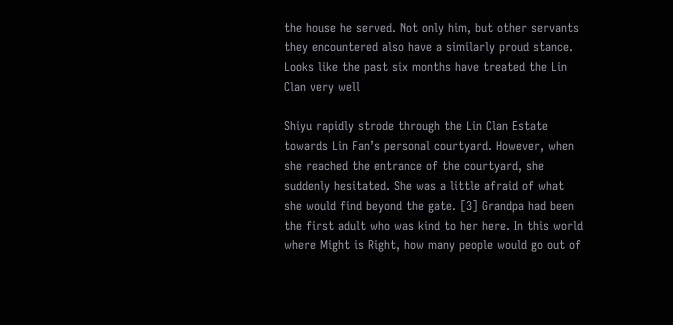the house he served. Not only him, but other servants they encountered also have a similarly proud stance. Looks like the past six months have treated the Lin Clan very well

Shiyu rapidly strode through the Lin Clan Estate towards Lin Fan’s personal courtyard. However, when she reached the entrance of the courtyard, she suddenly hesitated. She was a little afraid of what she would find beyond the gate. [3] Grandpa had been the first adult who was kind to her here. In this world where Might is Right, how many people would go out of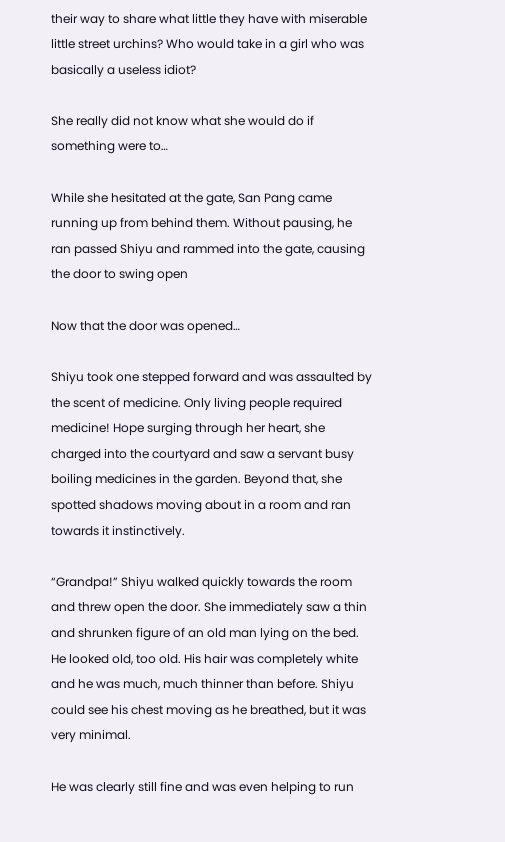their way to share what little they have with miserable little street urchins? Who would take in a girl who was basically a useless idiot?

She really did not know what she would do if something were to…

While she hesitated at the gate, San Pang came running up from behind them. Without pausing, he ran passed Shiyu and rammed into the gate, causing the door to swing open

Now that the door was opened…

Shiyu took one stepped forward and was assaulted by the scent of medicine. Only living people required medicine! Hope surging through her heart, she charged into the courtyard and saw a servant busy boiling medicines in the garden. Beyond that, she spotted shadows moving about in a room and ran towards it instinctively.

“Grandpa!” Shiyu walked quickly towards the room and threw open the door. She immediately saw a thin and shrunken figure of an old man lying on the bed. He looked old, too old. His hair was completely white and he was much, much thinner than before. Shiyu could see his chest moving as he breathed, but it was very minimal.

He was clearly still fine and was even helping to run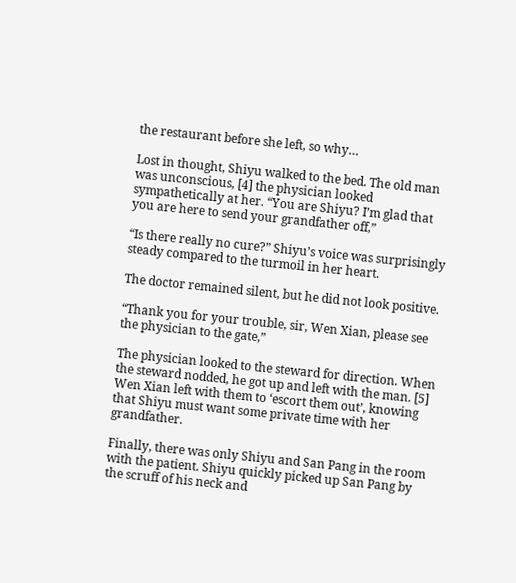the restaurant before she left, so why…

Lost in thought, Shiyu walked to the bed. The old man was unconscious, [4] the physician looked sympathetically at her. “You are Shiyu? I’m glad that you are here to send your grandfather off,”

“Is there really no cure?” Shiyu’s voice was surprisingly steady compared to the turmoil in her heart.

The doctor remained silent, but he did not look positive.

“Thank you for your trouble, sir, Wen Xian, please see the physician to the gate,”

The physician looked to the steward for direction. When the steward nodded, he got up and left with the man. [5] Wen Xian left with them to ‘escort them out’, knowing that Shiyu must want some private time with her grandfather.

Finally, there was only Shiyu and San Pang in the room with the patient. Shiyu quickly picked up San Pang by the scruff of his neck and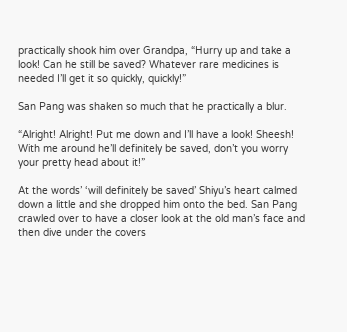practically shook him over Grandpa, “Hurry up and take a look! Can he still be saved? Whatever rare medicines is needed I’ll get it so quickly, quickly!”

San Pang was shaken so much that he practically a blur.

“Alright! Alright! Put me down and I’ll have a look! Sheesh! With me around he’ll definitely be saved, don’t you worry your pretty head about it!”

At the words’ ‘will definitely be saved’ Shiyu’s heart calmed down a little and she dropped him onto the bed. San Pang crawled over to have a closer look at the old man’s face and then dive under the covers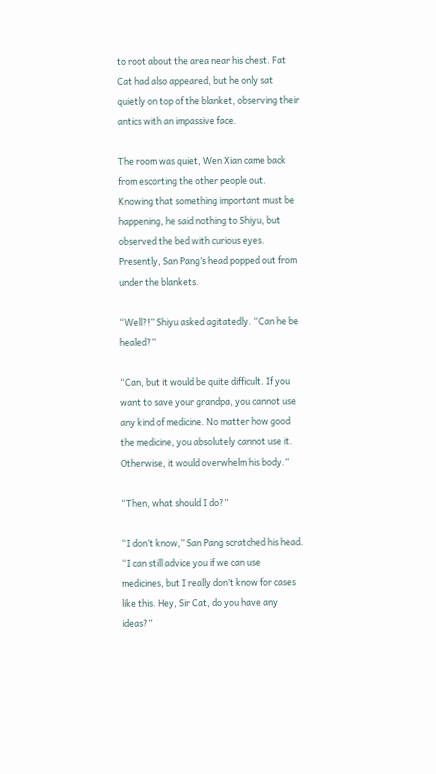to root about the area near his chest. Fat Cat had also appeared, but he only sat quietly on top of the blanket, observing their antics with an impassive face.

The room was quiet, Wen Xian came back from escorting the other people out. Knowing that something important must be happening, he said nothing to Shiyu, but observed the bed with curious eyes. Presently, San Pang’s head popped out from under the blankets.

“Well?!” Shiyu asked agitatedly. “Can he be healed?”

“Can, but it would be quite difficult. If you want to save your grandpa, you cannot use any kind of medicine. No matter how good the medicine, you absolutely cannot use it. Otherwise, it would overwhelm his body.”

“Then, what should I do?”

“I don’t know,” San Pang scratched his head. “I can still advice you if we can use medicines, but I really don’t know for cases like this. Hey, Sir Cat, do you have any ideas?”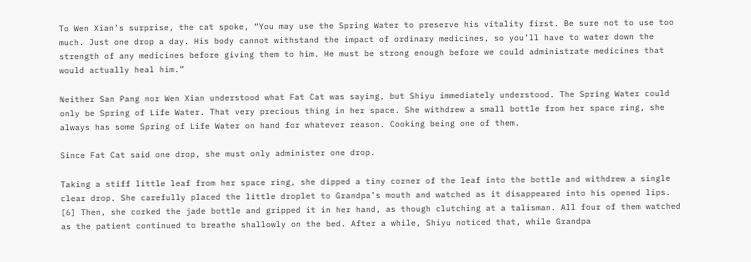To Wen Xian’s surprise, the cat spoke, “You may use the Spring Water to preserve his vitality first. Be sure not to use too much. Just one drop a day. His body cannot withstand the impact of ordinary medicines, so you’ll have to water down the strength of any medicines before giving them to him. He must be strong enough before we could administrate medicines that would actually heal him.”

Neither San Pang nor Wen Xian understood what Fat Cat was saying, but Shiyu immediately understood. The Spring Water could only be Spring of Life Water. That very precious thing in her space. She withdrew a small bottle from her space ring, she always has some Spring of Life Water on hand for whatever reason. Cooking being one of them.

Since Fat Cat said one drop, she must only administer one drop.

Taking a stiff little leaf from her space ring, she dipped a tiny corner of the leaf into the bottle and withdrew a single clear drop. She carefully placed the little droplet to Grandpa’s mouth and watched as it disappeared into his opened lips. [6] Then, she corked the jade bottle and gripped it in her hand, as though clutching at a talisman. All four of them watched as the patient continued to breathe shallowly on the bed. After a while, Shiyu noticed that, while Grandpa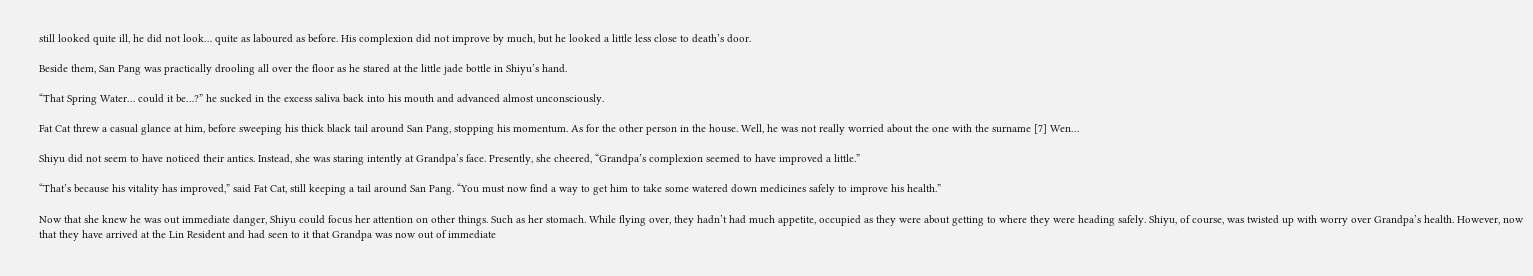still looked quite ill, he did not look… quite as laboured as before. His complexion did not improve by much, but he looked a little less close to death’s door.

Beside them, San Pang was practically drooling all over the floor as he stared at the little jade bottle in Shiyu’s hand.

“That Spring Water… could it be…?” he sucked in the excess saliva back into his mouth and advanced almost unconsciously.

Fat Cat threw a casual glance at him, before sweeping his thick black tail around San Pang, stopping his momentum. As for the other person in the house. Well, he was not really worried about the one with the surname [7] Wen…

Shiyu did not seem to have noticed their antics. Instead, she was staring intently at Grandpa’s face. Presently, she cheered, “Grandpa’s complexion seemed to have improved a little.”

“That’s because his vitality has improved,” said Fat Cat, still keeping a tail around San Pang. “You must now find a way to get him to take some watered down medicines safely to improve his health.”

Now that she knew he was out immediate danger, Shiyu could focus her attention on other things. Such as her stomach. While flying over, they hadn’t had much appetite, occupied as they were about getting to where they were heading safely. Shiyu, of course, was twisted up with worry over Grandpa’s health. However, now that they have arrived at the Lin Resident and had seen to it that Grandpa was now out of immediate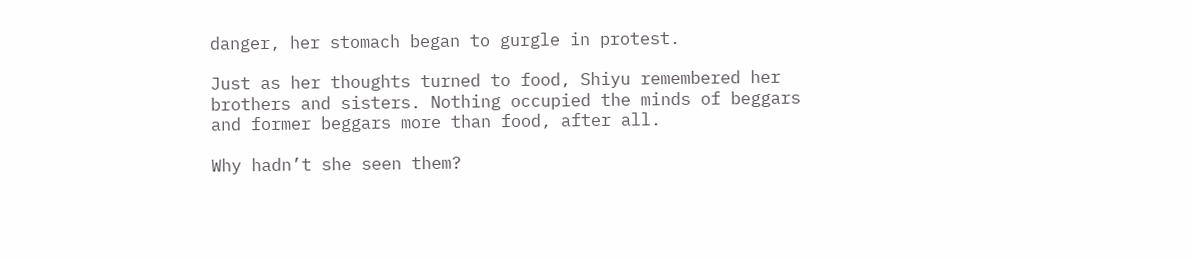danger, her stomach began to gurgle in protest.

Just as her thoughts turned to food, Shiyu remembered her brothers and sisters. Nothing occupied the minds of beggars and former beggars more than food, after all.

Why hadn’t she seen them?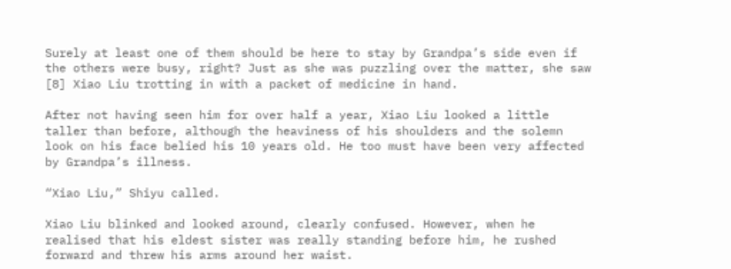Surely at least one of them should be here to stay by Grandpa’s side even if the others were busy, right? Just as she was puzzling over the matter, she saw [8] Xiao Liu trotting in with a packet of medicine in hand.

After not having seen him for over half a year, Xiao Liu looked a little taller than before, although the heaviness of his shoulders and the solemn look on his face belied his 10 years old. He too must have been very affected by Grandpa’s illness.

“Xiao Liu,” Shiyu called.

Xiao Liu blinked and looked around, clearly confused. However, when he realised that his eldest sister was really standing before him, he rushed forward and threw his arms around her waist.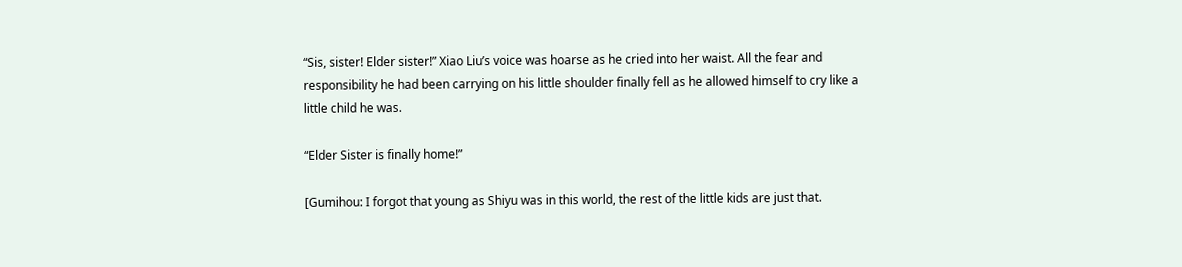“Sis, sister! Elder sister!” Xiao Liu’s voice was hoarse as he cried into her waist. All the fear and responsibility he had been carrying on his little shoulder finally fell as he allowed himself to cry like a little child he was.

“Elder Sister is finally home!”

[Gumihou: I forgot that young as Shiyu was in this world, the rest of the little kids are just that.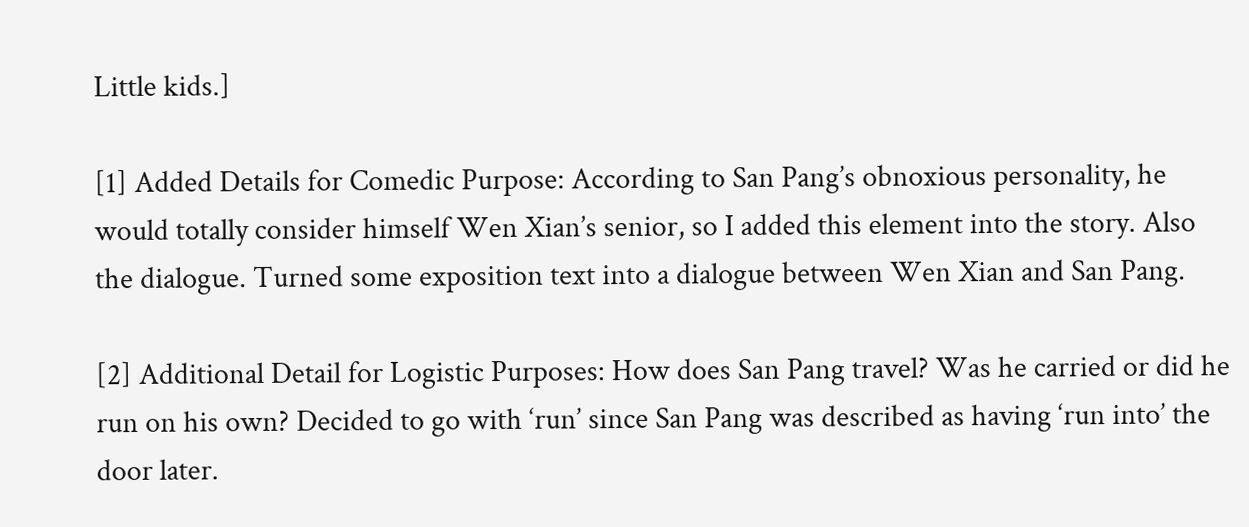Little kids.]

[1] Added Details for Comedic Purpose: According to San Pang’s obnoxious personality, he would totally consider himself Wen Xian’s senior, so I added this element into the story. Also the dialogue. Turned some exposition text into a dialogue between Wen Xian and San Pang.

[2] Additional Detail for Logistic Purposes: How does San Pang travel? Was he carried or did he run on his own? Decided to go with ‘run’ since San Pang was described as having ‘run into’ the door later.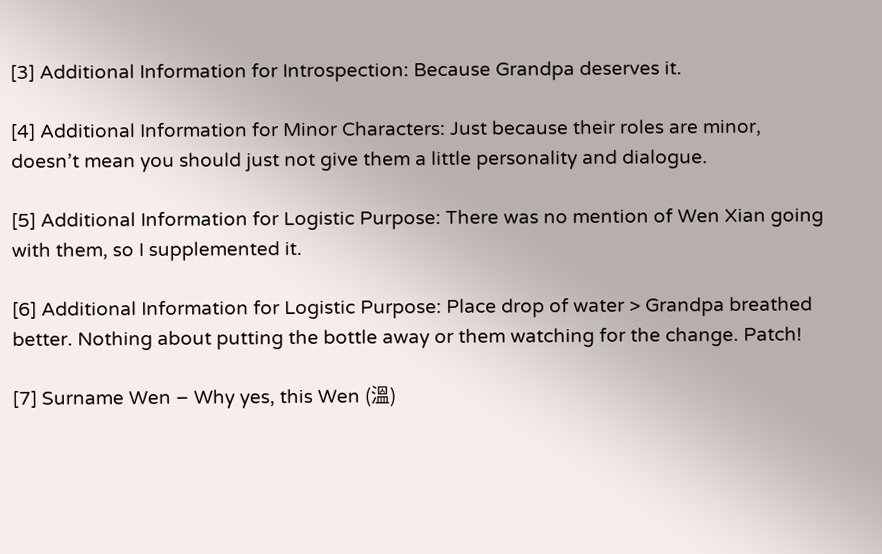[3] Additional Information for Introspection: Because Grandpa deserves it.

[4] Additional Information for Minor Characters: Just because their roles are minor, doesn’t mean you should just not give them a little personality and dialogue.

[5] Additional Information for Logistic Purpose: There was no mention of Wen Xian going with them, so I supplemented it.

[6] Additional Information for Logistic Purpose: Place drop of water > Grandpa breathed better. Nothing about putting the bottle away or them watching for the change. Patch!

[7] Surname Wen – Why yes, this Wen (溫)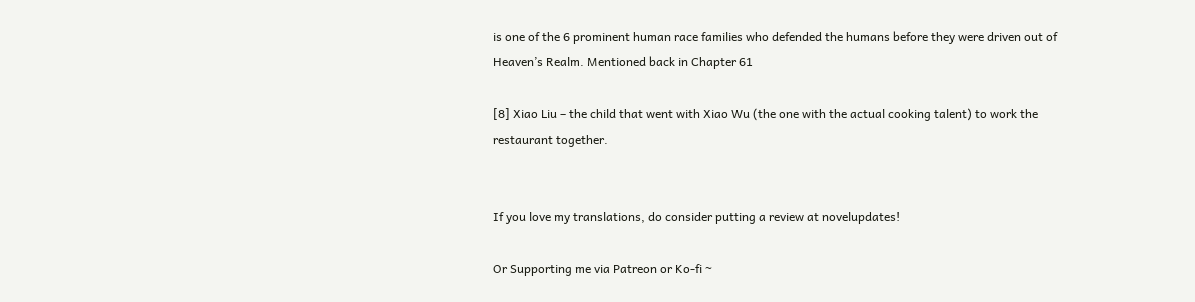is one of the 6 prominent human race families who defended the humans before they were driven out of Heaven’s Realm. Mentioned back in Chapter 61

[8] Xiao Liu – the child that went with Xiao Wu (the one with the actual cooking talent) to work the restaurant together.


If you love my translations, do consider putting a review at novelupdates!

Or Supporting me via Patreon or Ko-fi ~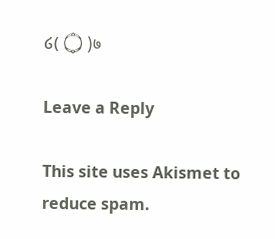໒( ۝ )७

Leave a Reply

This site uses Akismet to reduce spam.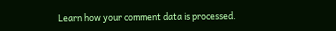Learn how your comment data is processed.